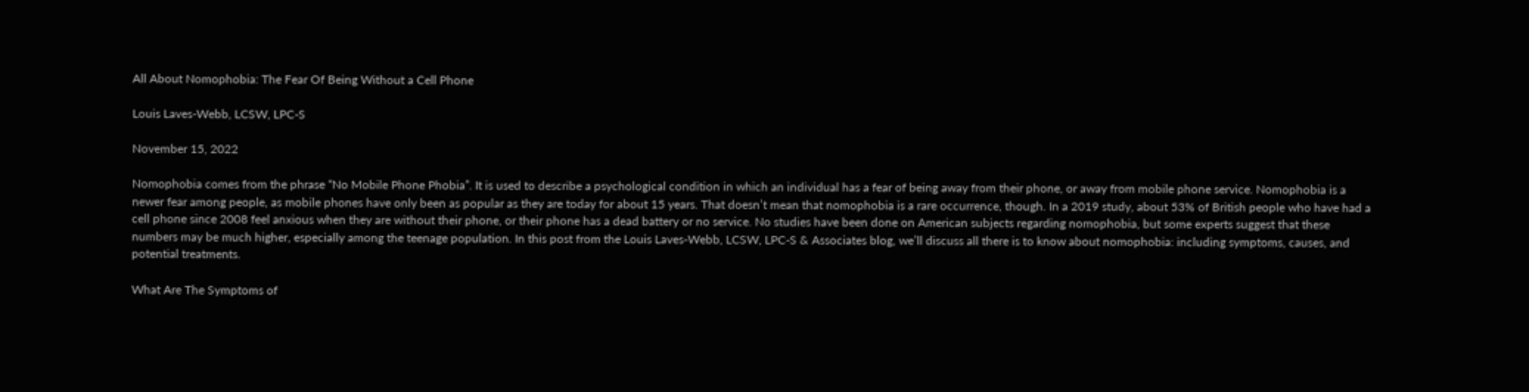All About Nomophobia: The Fear Of Being Without a Cell Phone

Louis Laves-Webb, LCSW, LPC-S

November 15, 2022

Nomophobia comes from the phrase “No Mobile Phone Phobia”. It is used to describe a psychological condition in which an individual has a fear of being away from their phone, or away from mobile phone service. Nomophobia is a newer fear among people, as mobile phones have only been as popular as they are today for about 15 years. That doesn’t mean that nomophobia is a rare occurrence, though. In a 2019 study, about 53% of British people who have had a cell phone since 2008 feel anxious when they are without their phone, or their phone has a dead battery or no service. No studies have been done on American subjects regarding nomophobia, but some experts suggest that these numbers may be much higher, especially among the teenage population. In this post from the Louis Laves-Webb, LCSW, LPC-S & Associates blog, we’ll discuss all there is to know about nomophobia: including symptoms, causes, and potential treatments.

What Are The Symptoms of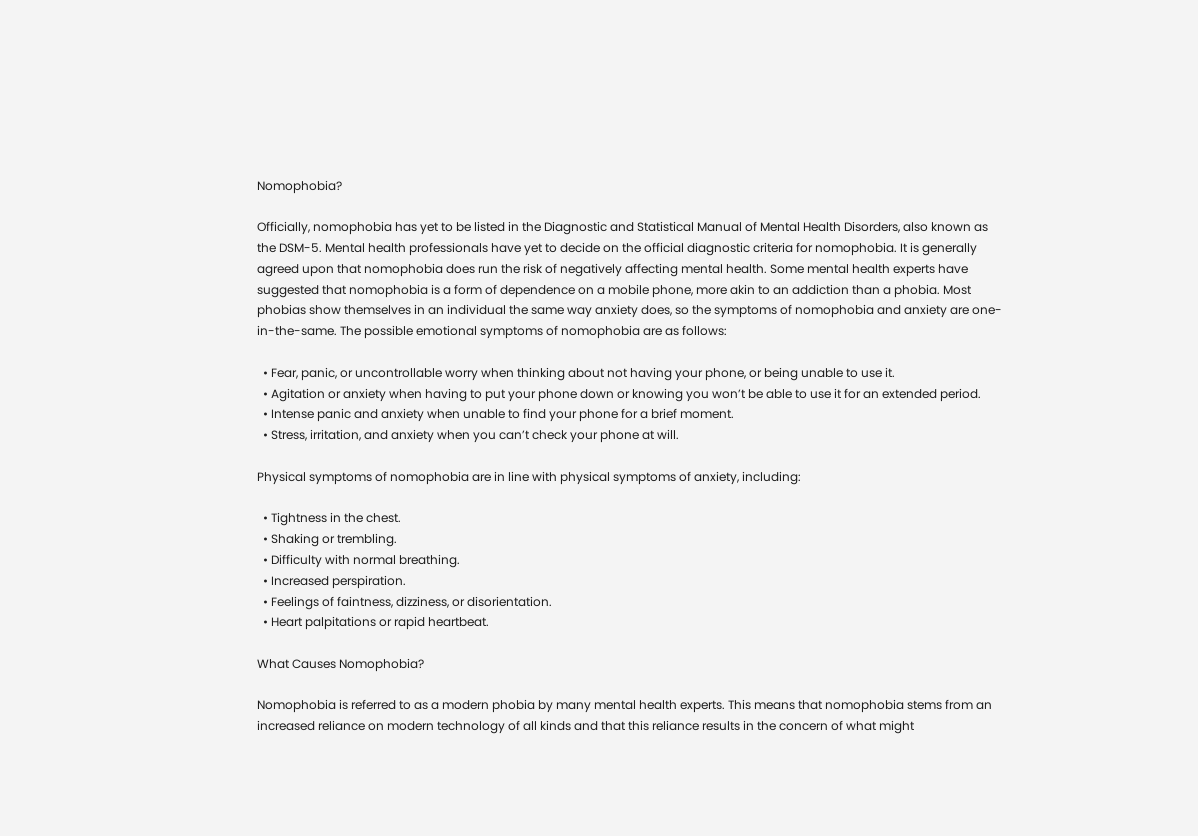Nomophobia?

Officially, nomophobia has yet to be listed in the Diagnostic and Statistical Manual of Mental Health Disorders, also known as the DSM-5. Mental health professionals have yet to decide on the official diagnostic criteria for nomophobia. It is generally agreed upon that nomophobia does run the risk of negatively affecting mental health. Some mental health experts have suggested that nomophobia is a form of dependence on a mobile phone, more akin to an addiction than a phobia. Most phobias show themselves in an individual the same way anxiety does, so the symptoms of nomophobia and anxiety are one-in-the-same. The possible emotional symptoms of nomophobia are as follows:

  • Fear, panic, or uncontrollable worry when thinking about not having your phone, or being unable to use it.
  • Agitation or anxiety when having to put your phone down or knowing you won’t be able to use it for an extended period.
  • Intense panic and anxiety when unable to find your phone for a brief moment.
  • Stress, irritation, and anxiety when you can’t check your phone at will.

Physical symptoms of nomophobia are in line with physical symptoms of anxiety, including:

  • Tightness in the chest.
  • Shaking or trembling.
  • Difficulty with normal breathing.
  • Increased perspiration.
  • Feelings of faintness, dizziness, or disorientation.
  • Heart palpitations or rapid heartbeat.

What Causes Nomophobia?

Nomophobia is referred to as a modern phobia by many mental health experts. This means that nomophobia stems from an increased reliance on modern technology of all kinds and that this reliance results in the concern of what might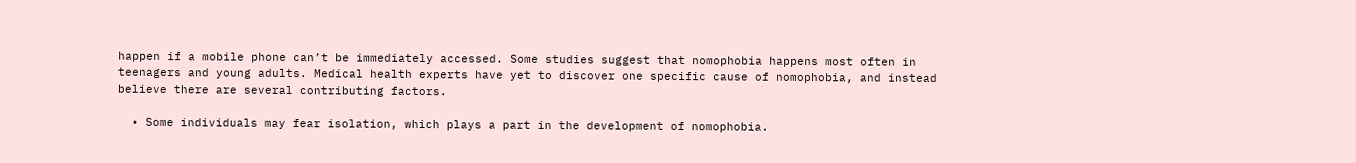happen if a mobile phone can’t be immediately accessed. Some studies suggest that nomophobia happens most often in teenagers and young adults. Medical health experts have yet to discover one specific cause of nomophobia, and instead believe there are several contributing factors.

  • Some individuals may fear isolation, which plays a part in the development of nomophobia.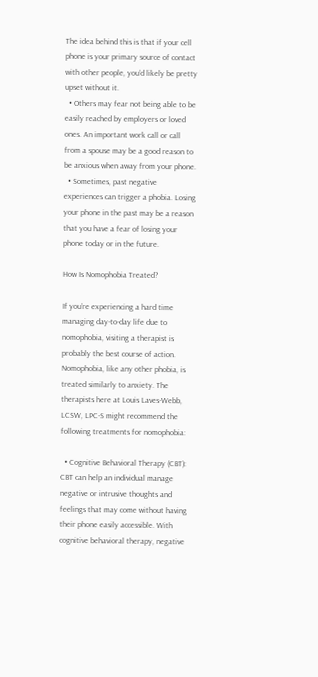The idea behind this is that if your cell phone is your primary source of contact with other people, you’d likely be pretty upset without it.
  • Others may fear not being able to be easily reached by employers or loved ones. An important work call or call from a spouse may be a good reason to be anxious when away from your phone.
  • Sometimes, past negative experiences can trigger a phobia. Losing your phone in the past may be a reason that you have a fear of losing your phone today or in the future.

How Is Nomophobia Treated?

If you’re experiencing a hard time managing day-to-day life due to nomophobia, visiting a therapist is probably the best course of action. Nomophobia, like any other phobia, is treated similarly to anxiety. The therapists here at Louis Laves-Webb, LCSW, LPC-S might recommend the following treatments for nomophobia:

  • Cognitive Behavioral Therapy (CBT): CBT can help an individual manage negative or intrusive thoughts and feelings that may come without having their phone easily accessible. With cognitive behavioral therapy, negative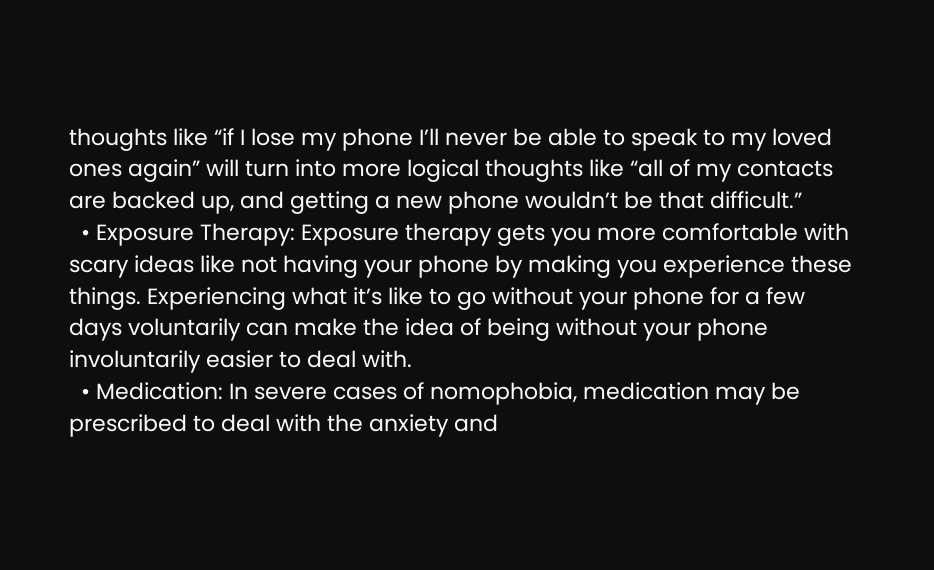thoughts like “if I lose my phone I’ll never be able to speak to my loved ones again” will turn into more logical thoughts like “all of my contacts are backed up, and getting a new phone wouldn’t be that difficult.”
  • Exposure Therapy: Exposure therapy gets you more comfortable with scary ideas like not having your phone by making you experience these things. Experiencing what it’s like to go without your phone for a few days voluntarily can make the idea of being without your phone involuntarily easier to deal with.
  • Medication: In severe cases of nomophobia, medication may be prescribed to deal with the anxiety and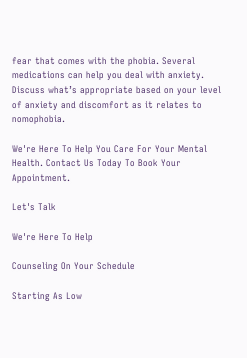fear that comes with the phobia. Several medications can help you deal with anxiety. Discuss what’s appropriate based on your level of anxiety and discomfort as it relates to nomophobia.

We're Here To Help You Care For Your Mental Health. Contact Us Today To Book Your Appointment.

Let's Talk

We're Here To Help

Counseling On Your Schedule

Starting As Low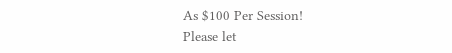As $100 Per Session!
Please let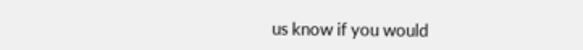us know if you would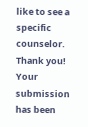like to see a specific counselor.
Thank you! Your submission has been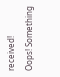received!
Oops! Something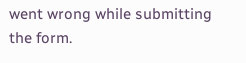went wrong while submitting the form.